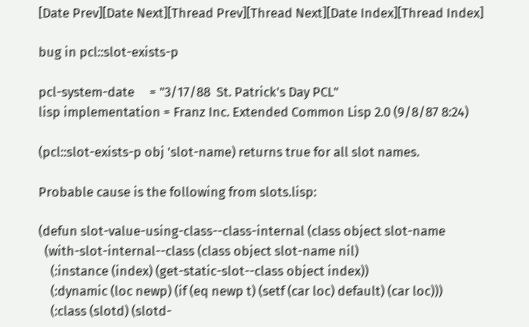[Date Prev][Date Next][Thread Prev][Thread Next][Date Index][Thread Index]

bug in pcl::slot-exists-p

pcl-system-date     = "3/17/88  St. Patrick's Day PCL"
lisp implementation = Franz Inc. Extended Common Lisp 2.0 (9/8/87 8:24)

(pcl::slot-exists-p obj 'slot-name) returns true for all slot names.

Probable cause is the following from slots.lisp:

(defun slot-value-using-class--class-internal (class object slot-name
  (with-slot-internal--class (class object slot-name nil)
    (:instance (index) (get-static-slot--class object index))
    (:dynamic (loc newp) (if (eq newp t) (setf (car loc) default) (car loc)))
    (:class (slotd) (slotd-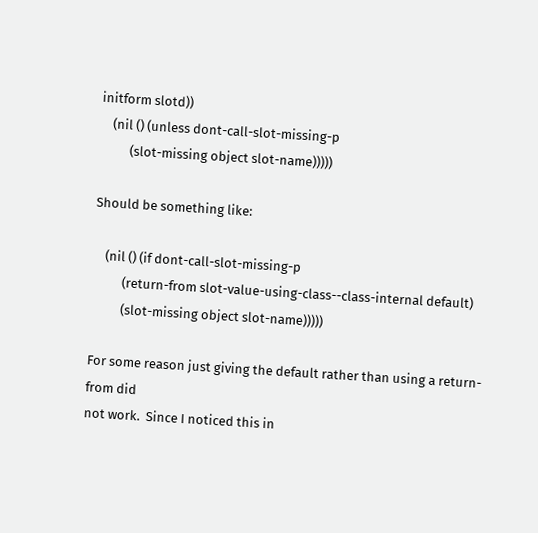initform slotd))
    (nil () (unless dont-call-slot-missing-p
          (slot-missing object slot-name)))))

Should be something like:

    (nil () (if dont-call-slot-missing-p
          (return-from slot-value-using-class--class-internal default)
          (slot-missing object slot-name)))))

For some reason just giving the default rather than using a return-from did
not work.  Since I noticed this in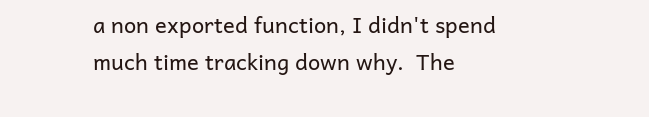a non exported function, I didn't spend
much time tracking down why.  The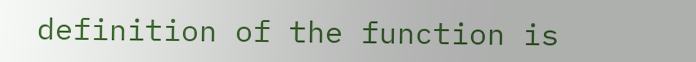definition of the function is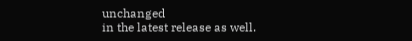unchanged
in the latest release as well.